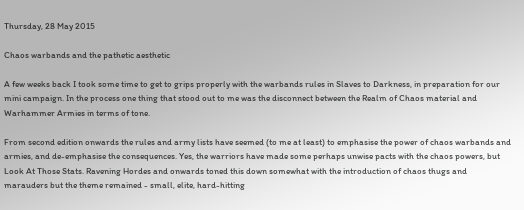Thursday, 28 May 2015

Chaos warbands and the pathetic aesthetic

A few weeks back I took some time to get to grips properly with the warbands rules in Slaves to Darkness, in preparation for our mini campaign. In the process one thing that stood out to me was the disconnect between the Realm of Chaos material and Warhammer Armies in terms of tone.

From second edition onwards the rules and army lists have seemed (to me at least) to emphasise the power of chaos warbands and armies, and de-emphasise the consequences. Yes, the warriors have made some perhaps unwise pacts with the chaos powers, but Look At Those Stats. Ravening Hordes and onwards toned this down somewhat with the introduction of chaos thugs and marauders but the theme remained - small, elite, hard-hitting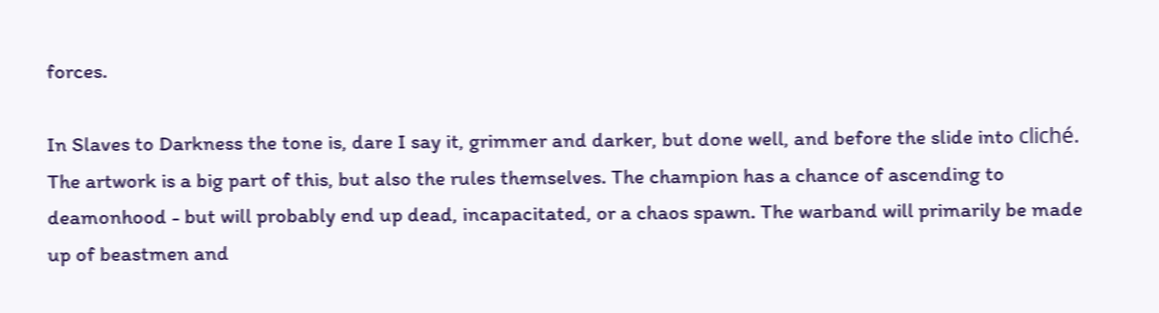forces.

In Slaves to Darkness the tone is, dare I say it, grimmer and darker, but done well, and before the slide into cliché. The artwork is a big part of this, but also the rules themselves. The champion has a chance of ascending to deamonhood - but will probably end up dead, incapacitated, or a chaos spawn. The warband will primarily be made up of beastmen and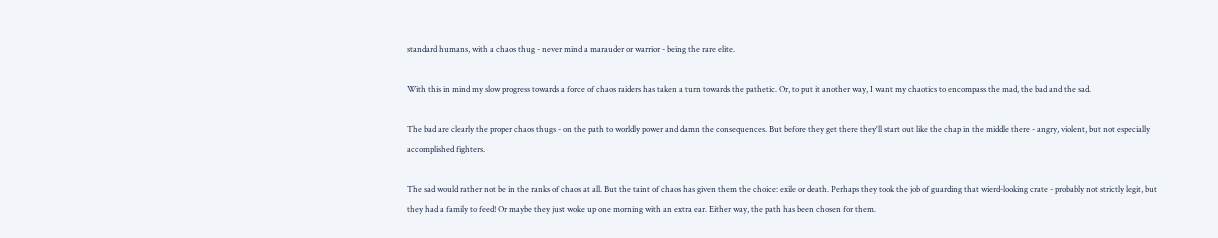standard humans, with a chaos thug - never mind a marauder or warrior - being the rare elite.

With this in mind my slow progress towards a force of chaos raiders has taken a turn towards the pathetic. Or, to put it another way, I want my chaotics to encompass the mad, the bad and the sad.

The bad are clearly the proper chaos thugs - on the path to worldly power and damn the consequences. But before they get there they'll start out like the chap in the middle there - angry, violent, but not especially accomplished fighters.

The sad would rather not be in the ranks of chaos at all. But the taint of chaos has given them the choice: exile or death. Perhaps they took the job of guarding that wierd-looking crate - probably not strictly legit, but they had a family to feed! Or maybe they just woke up one morning with an extra ear. Either way, the path has been chosen for them.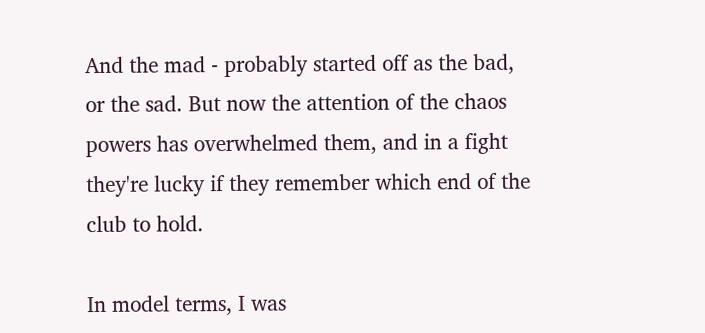And the mad - probably started off as the bad, or the sad. But now the attention of the chaos powers has overwhelmed them, and in a fight they're lucky if they remember which end of the club to hold.

In model terms, I was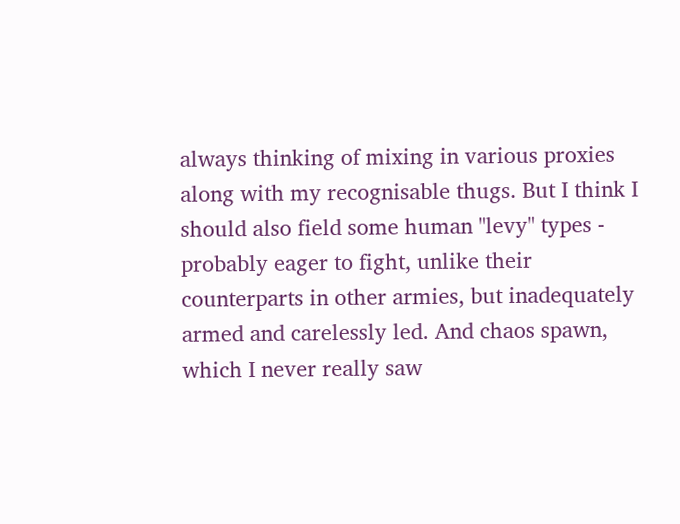always thinking of mixing in various proxies along with my recognisable thugs. But I think I should also field some human "levy" types - probably eager to fight, unlike their counterparts in other armies, but inadequately armed and carelessly led. And chaos spawn, which I never really saw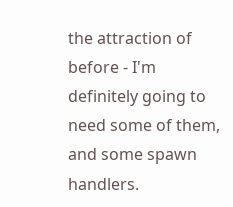the attraction of before - I'm definitely going to need some of them, and some spawn handlers.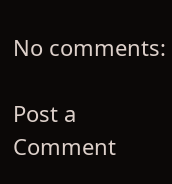No comments:

Post a Comment